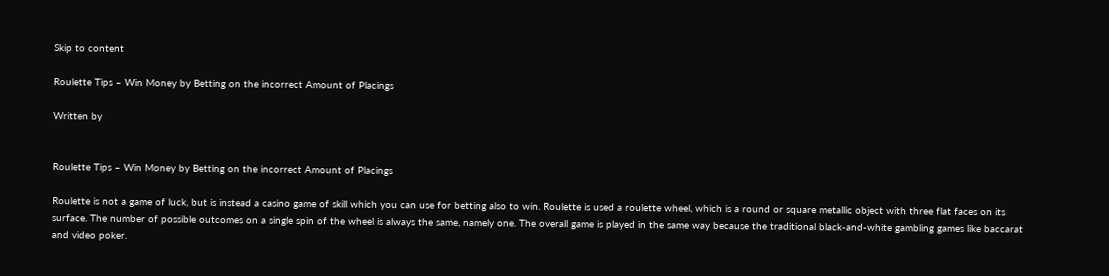Skip to content

Roulette Tips – Win Money by Betting on the incorrect Amount of Placings

Written by


Roulette Tips – Win Money by Betting on the incorrect Amount of Placings

Roulette is not a game of luck, but is instead a casino game of skill which you can use for betting also to win. Roulette is used a roulette wheel, which is a round or square metallic object with three flat faces on its surface. The number of possible outcomes on a single spin of the wheel is always the same, namely one. The overall game is played in the same way because the traditional black-and-white gambling games like baccarat and video poker.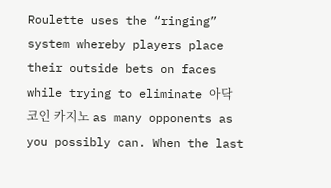Roulette uses the “ringing” system whereby players place their outside bets on faces while trying to eliminate 아닥 코인 카지노 as many opponents as you possibly can. When the last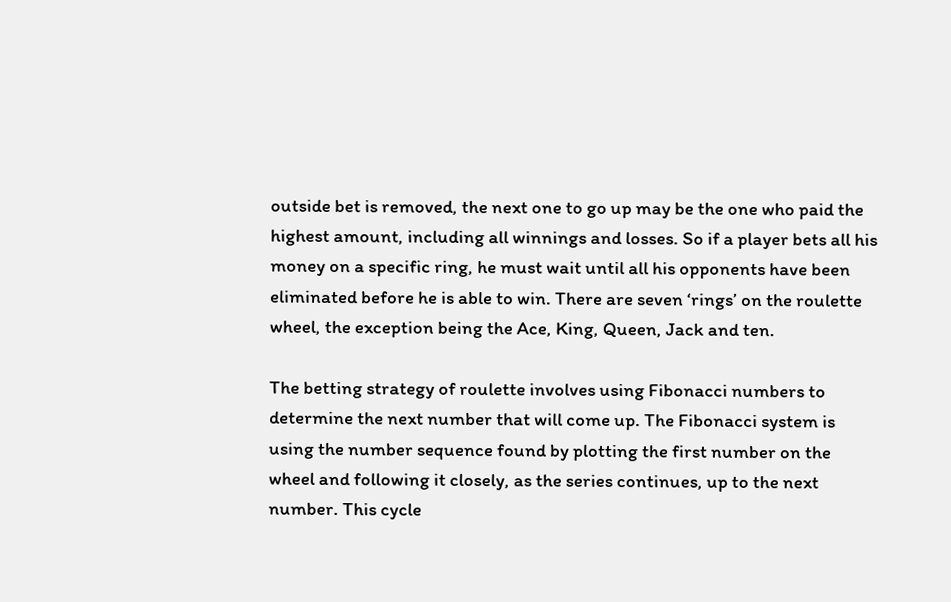outside bet is removed, the next one to go up may be the one who paid the highest amount, including all winnings and losses. So if a player bets all his money on a specific ring, he must wait until all his opponents have been eliminated before he is able to win. There are seven ‘rings’ on the roulette wheel, the exception being the Ace, King, Queen, Jack and ten.

The betting strategy of roulette involves using Fibonacci numbers to determine the next number that will come up. The Fibonacci system is using the number sequence found by plotting the first number on the wheel and following it closely, as the series continues, up to the next number. This cycle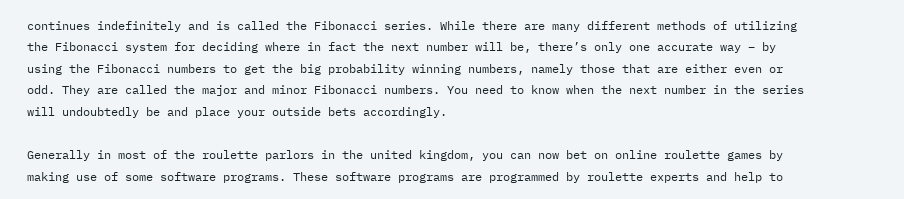continues indefinitely and is called the Fibonacci series. While there are many different methods of utilizing the Fibonacci system for deciding where in fact the next number will be, there’s only one accurate way – by using the Fibonacci numbers to get the big probability winning numbers, namely those that are either even or odd. They are called the major and minor Fibonacci numbers. You need to know when the next number in the series will undoubtedly be and place your outside bets accordingly.

Generally in most of the roulette parlors in the united kingdom, you can now bet on online roulette games by making use of some software programs. These software programs are programmed by roulette experts and help to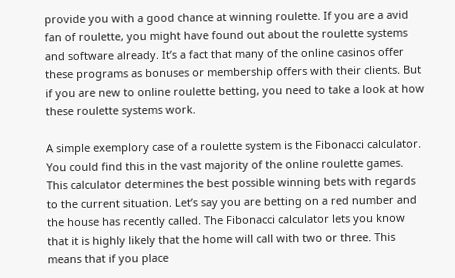provide you with a good chance at winning roulette. If you are a avid fan of roulette, you might have found out about the roulette systems and software already. It’s a fact that many of the online casinos offer these programs as bonuses or membership offers with their clients. But if you are new to online roulette betting, you need to take a look at how these roulette systems work.

A simple exemplory case of a roulette system is the Fibonacci calculator. You could find this in the vast majority of the online roulette games. This calculator determines the best possible winning bets with regards to the current situation. Let’s say you are betting on a red number and the house has recently called. The Fibonacci calculator lets you know that it is highly likely that the home will call with two or three. This means that if you place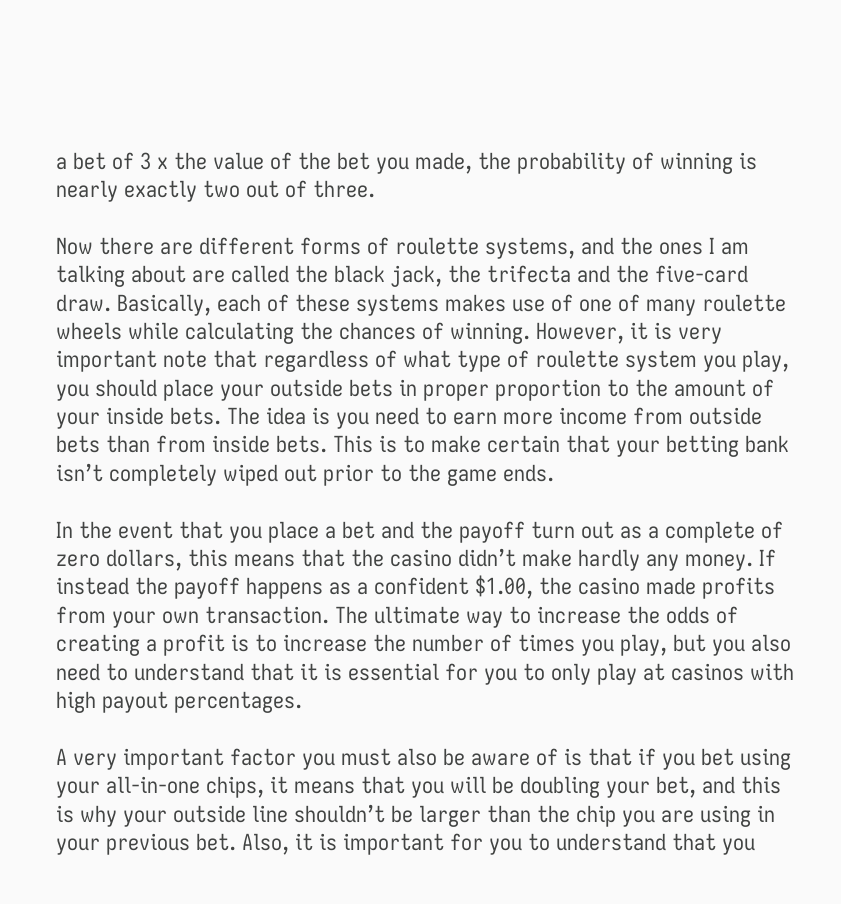a bet of 3 x the value of the bet you made, the probability of winning is nearly exactly two out of three.

Now there are different forms of roulette systems, and the ones I am talking about are called the black jack, the trifecta and the five-card draw. Basically, each of these systems makes use of one of many roulette wheels while calculating the chances of winning. However, it is very important note that regardless of what type of roulette system you play, you should place your outside bets in proper proportion to the amount of your inside bets. The idea is you need to earn more income from outside bets than from inside bets. This is to make certain that your betting bank isn’t completely wiped out prior to the game ends.

In the event that you place a bet and the payoff turn out as a complete of zero dollars, this means that the casino didn’t make hardly any money. If instead the payoff happens as a confident $1.00, the casino made profits from your own transaction. The ultimate way to increase the odds of creating a profit is to increase the number of times you play, but you also need to understand that it is essential for you to only play at casinos with high payout percentages.

A very important factor you must also be aware of is that if you bet using your all-in-one chips, it means that you will be doubling your bet, and this is why your outside line shouldn’t be larger than the chip you are using in your previous bet. Also, it is important for you to understand that you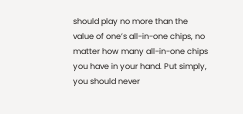should play no more than the value of one’s all-in-one chips, no matter how many all-in-one chips you have in your hand. Put simply, you should never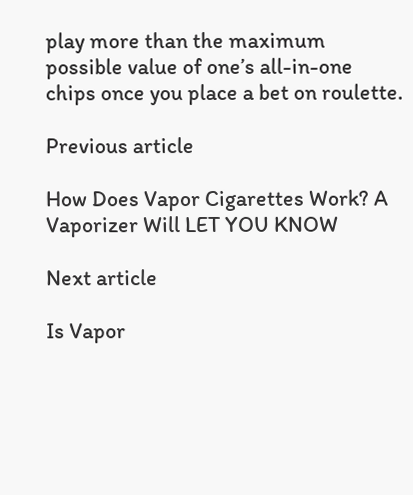play more than the maximum possible value of one’s all-in-one chips once you place a bet on roulette.

Previous article

How Does Vapor Cigarettes Work? A Vaporizer Will LET YOU KNOW

Next article

Is Vapor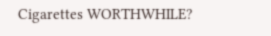Cigarettes WORTHWHILE?